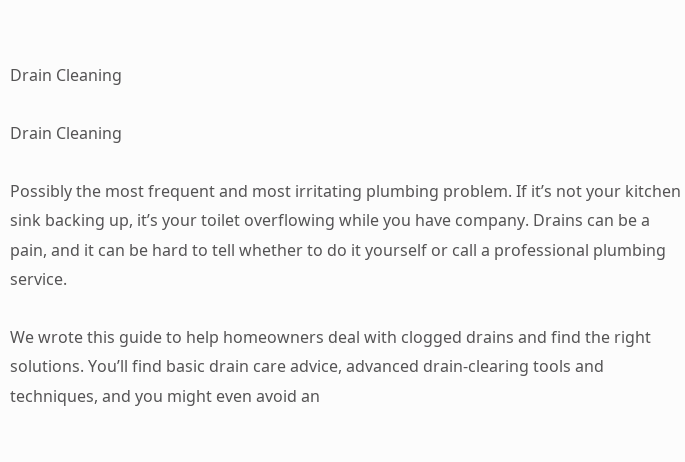Drain Cleaning

Drain Cleaning

Possibly the most frequent and most irritating plumbing problem. If it’s not your kitchen sink backing up, it’s your toilet overflowing while you have company. Drains can be a pain, and it can be hard to tell whether to do it yourself or call a professional plumbing service.

We wrote this guide to help homeowners deal with clogged drains and find the right solutions. You’ll find basic drain care advice, advanced drain-clearing tools and techniques, and you might even avoid an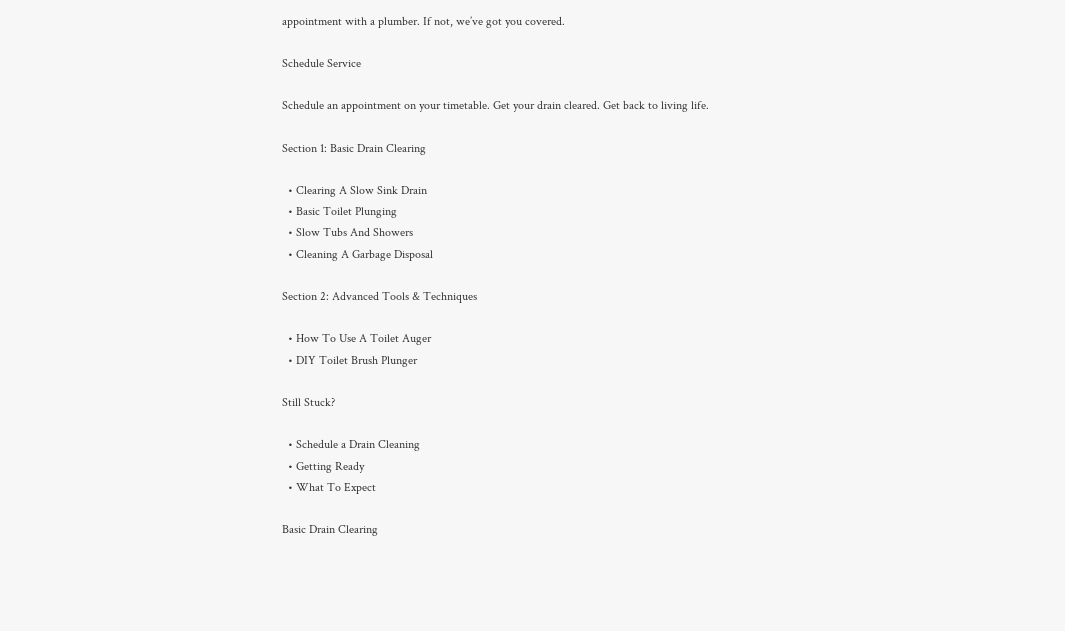appointment with a plumber. If not, we’ve got you covered.

Schedule Service

Schedule an appointment on your timetable. Get your drain cleared. Get back to living life.

Section 1: Basic Drain Clearing

  • Clearing A Slow Sink Drain
  • Basic Toilet Plunging
  • Slow Tubs And Showers
  • Cleaning A Garbage Disposal

Section 2: Advanced Tools & Techniques

  • How To Use A Toilet Auger
  • DIY Toilet Brush Plunger

Still Stuck?

  • Schedule a Drain Cleaning
  • Getting Ready
  • What To Expect

Basic Drain Clearing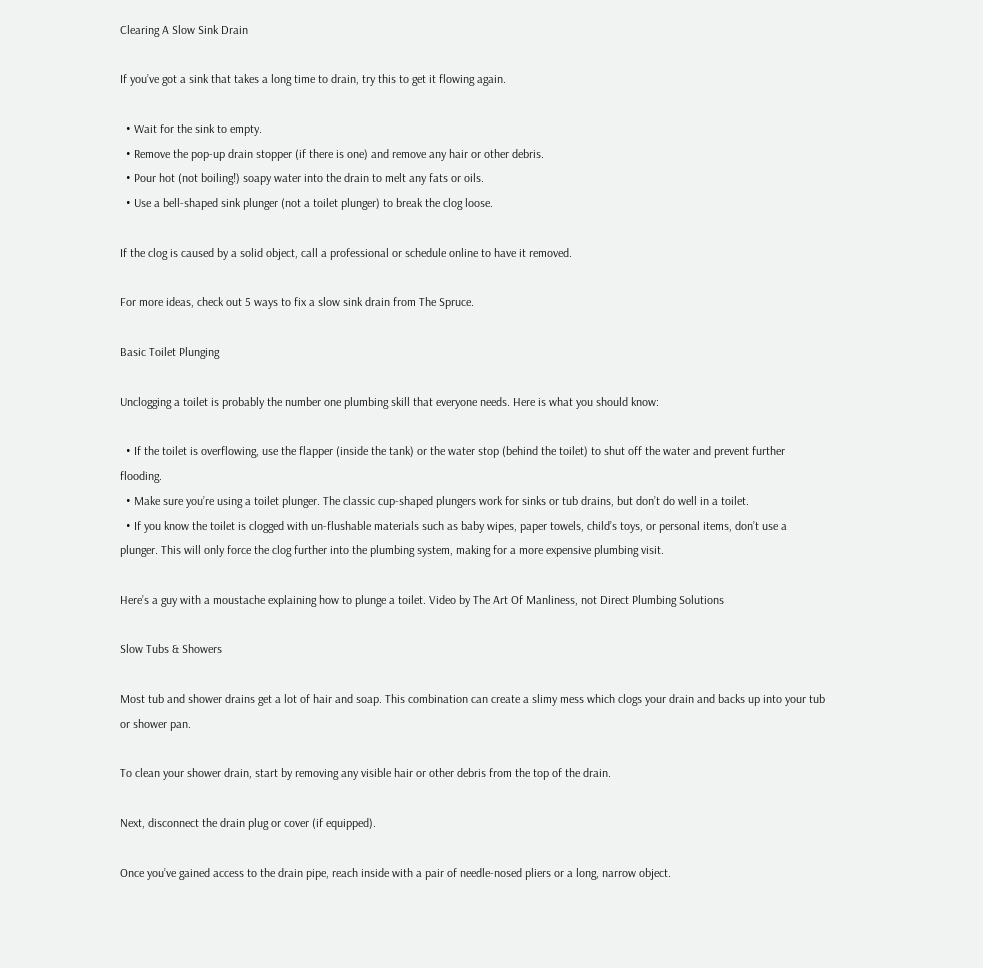Clearing A Slow Sink Drain

If you’ve got a sink that takes a long time to drain, try this to get it flowing again.

  • Wait for the sink to empty.
  • Remove the pop-up drain stopper (if there is one) and remove any hair or other debris.
  • Pour hot (not boiling!) soapy water into the drain to melt any fats or oils.
  • Use a bell-shaped sink plunger (not a toilet plunger) to break the clog loose.

If the clog is caused by a solid object, call a professional or schedule online to have it removed.

For more ideas, check out 5 ways to fix a slow sink drain from The Spruce.

Basic Toilet Plunging

Unclogging a toilet is probably the number one plumbing skill that everyone needs. Here is what you should know:

  • If the toilet is overflowing, use the flapper (inside the tank) or the water stop (behind the toilet) to shut off the water and prevent further flooding.
  • Make sure you’re using a toilet plunger. The classic cup-shaped plungers work for sinks or tub drains, but don’t do well in a toilet.
  • If you know the toilet is clogged with un-flushable materials such as baby wipes, paper towels, child’s toys, or personal items, don’t use a plunger. This will only force the clog further into the plumbing system, making for a more expensive plumbing visit.

Here’s a guy with a moustache explaining how to plunge a toilet. Video by The Art Of Manliness, not Direct Plumbing Solutions

Slow Tubs & Showers

Most tub and shower drains get a lot of hair and soap. This combination can create a slimy mess which clogs your drain and backs up into your tub or shower pan.

To clean your shower drain, start by removing any visible hair or other debris from the top of the drain.

Next, disconnect the drain plug or cover (if equipped).

Once you’ve gained access to the drain pipe, reach inside with a pair of needle-nosed pliers or a long, narrow object.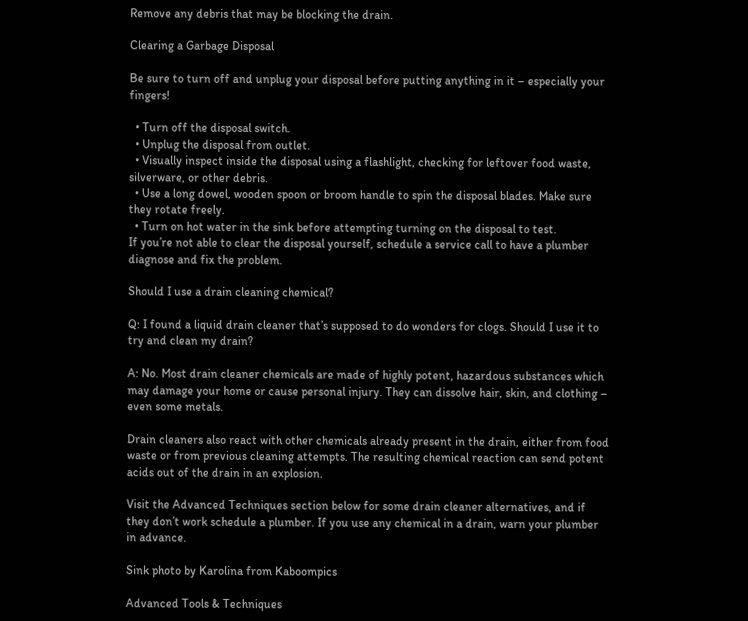Remove any debris that may be blocking the drain.

Clearing a Garbage Disposal

Be sure to turn off and unplug your disposal before putting anything in it – especially your fingers!

  • Turn off the disposal switch.
  • Unplug the disposal from outlet.
  • Visually inspect inside the disposal using a flashlight, checking for leftover food waste, silverware, or other debris.
  • Use a long dowel, wooden spoon or broom handle to spin the disposal blades. Make sure they rotate freely.
  • Turn on hot water in the sink before attempting turning on the disposal to test.
If you’re not able to clear the disposal yourself, schedule a service call to have a plumber diagnose and fix the problem.

Should I use a drain cleaning chemical?

Q: I found a liquid drain cleaner that’s supposed to do wonders for clogs. Should I use it to try and clean my drain?

A: No. Most drain cleaner chemicals are made of highly potent, hazardous substances which may damage your home or cause personal injury. They can dissolve hair, skin, and clothing – even some metals.

Drain cleaners also react with other chemicals already present in the drain, either from food waste or from previous cleaning attempts. The resulting chemical reaction can send potent acids out of the drain in an explosion.

Visit the Advanced Techniques section below for some drain cleaner alternatives, and if they don’t work schedule a plumber. If you use any chemical in a drain, warn your plumber in advance.

Sink photo by Karolina from Kaboompics

Advanced Tools & Techniques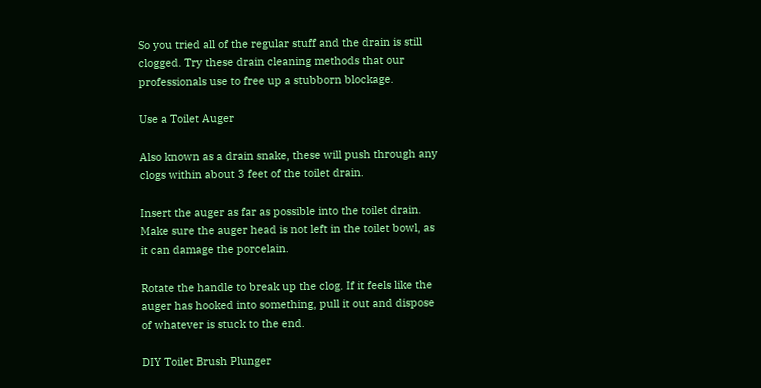So you tried all of the regular stuff and the drain is still clogged. Try these drain cleaning methods that our professionals use to free up a stubborn blockage.

Use a Toilet Auger

Also known as a drain snake, these will push through any clogs within about 3 feet of the toilet drain.

Insert the auger as far as possible into the toilet drain. Make sure the auger head is not left in the toilet bowl, as it can damage the porcelain.

Rotate the handle to break up the clog. If it feels like the auger has hooked into something, pull it out and dispose of whatever is stuck to the end.

DIY Toilet Brush Plunger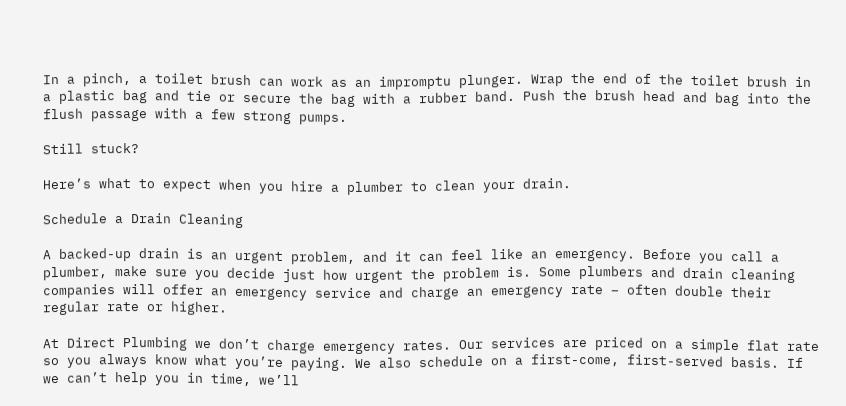In a pinch, a toilet brush can work as an impromptu plunger. Wrap the end of the toilet brush in a plastic bag and tie or secure the bag with a rubber band. Push the brush head and bag into the flush passage with a few strong pumps.

Still stuck?

Here’s what to expect when you hire a plumber to clean your drain.

Schedule a Drain Cleaning

A backed-up drain is an urgent problem, and it can feel like an emergency. Before you call a plumber, make sure you decide just how urgent the problem is. Some plumbers and drain cleaning companies will offer an emergency service and charge an emergency rate – often double their regular rate or higher.

At Direct Plumbing we don’t charge emergency rates. Our services are priced on a simple flat rate so you always know what you’re paying. We also schedule on a first-come, first-served basis. If we can’t help you in time, we’ll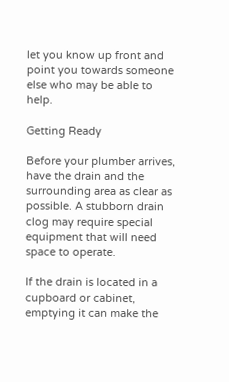let you know up front and point you towards someone else who may be able to help.

Getting Ready

Before your plumber arrives, have the drain and the surrounding area as clear as possible. A stubborn drain clog may require special equipment that will need space to operate.

If the drain is located in a cupboard or cabinet, emptying it can make the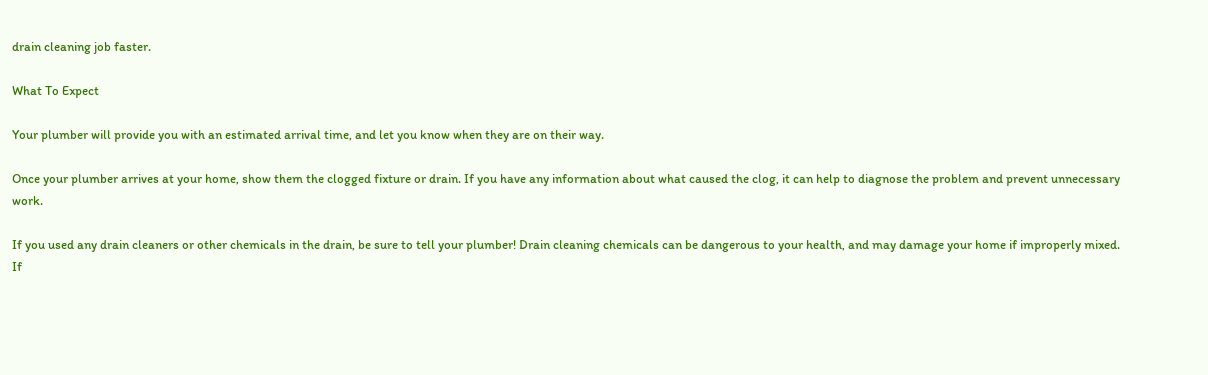drain cleaning job faster.

What To Expect

Your plumber will provide you with an estimated arrival time, and let you know when they are on their way.

Once your plumber arrives at your home, show them the clogged fixture or drain. If you have any information about what caused the clog, it can help to diagnose the problem and prevent unnecessary work.

If you used any drain cleaners or other chemicals in the drain, be sure to tell your plumber! Drain cleaning chemicals can be dangerous to your health, and may damage your home if improperly mixed. If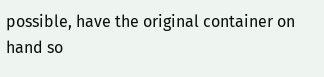possible, have the original container on hand so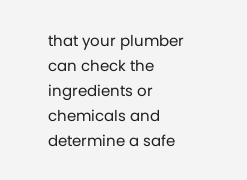that your plumber can check the ingredients or chemicals and determine a safe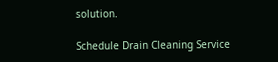solution.

Schedule Drain Cleaning Service